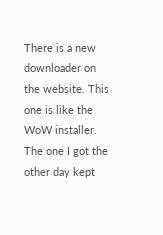There is a new downloader on the website. This one is like the WoW installer. The one I got the other day kept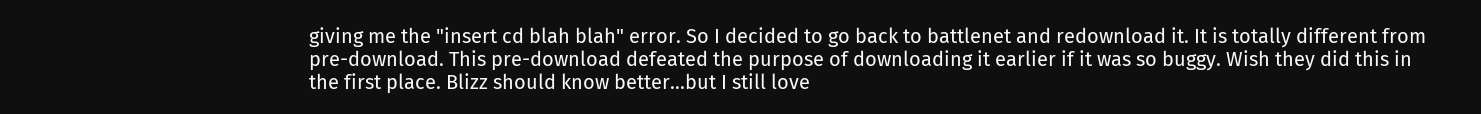giving me the "insert cd blah blah" error. So I decided to go back to battlenet and redownload it. It is totally different from pre-download. This pre-download defeated the purpose of downloading it earlier if it was so buggy. Wish they did this in the first place. Blizz should know better...but I still love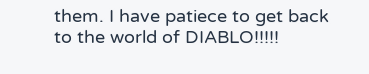them. I have patiece to get back to the world of DIABLO!!!!!